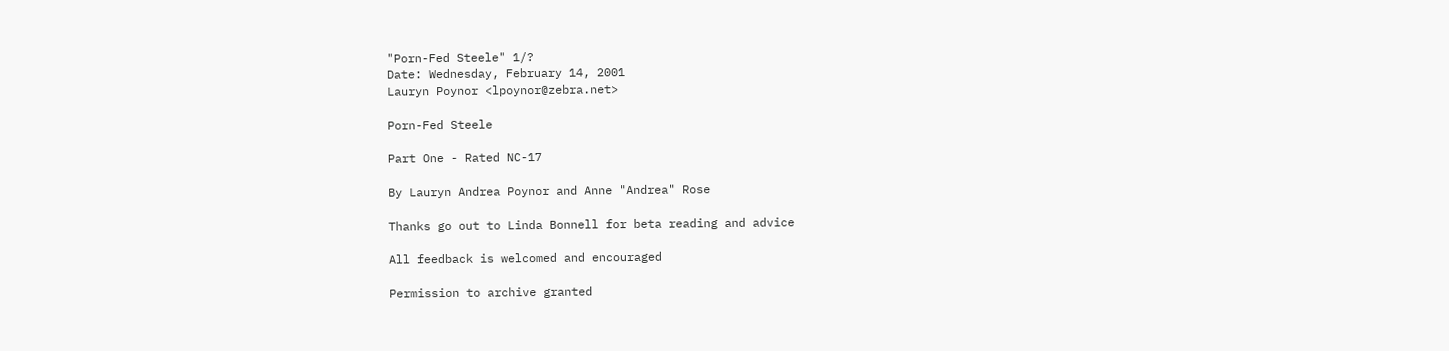"Porn-Fed Steele" 1/?
Date: Wednesday, February 14, 2001
Lauryn Poynor <lpoynor@zebra.net>

Porn-Fed Steele

Part One - Rated NC-17

By Lauryn Andrea Poynor and Anne "Andrea" Rose

Thanks go out to Linda Bonnell for beta reading and advice

All feedback is welcomed and encouraged

Permission to archive granted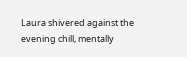Laura shivered against the evening chill, mentally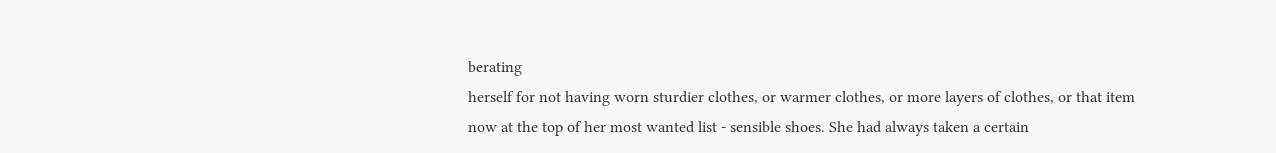berating
herself for not having worn sturdier clothes, or warmer clothes, or more layers of clothes, or that item now at the top of her most wanted list - sensible shoes. She had always taken a certain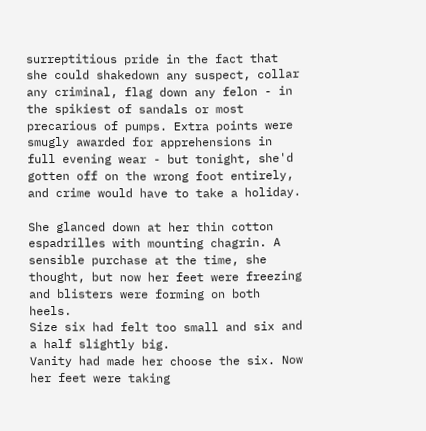surreptitious pride in the fact that she could shakedown any suspect, collar any criminal, flag down any felon - in the spikiest of sandals or most precarious of pumps. Extra points were smugly awarded for apprehensions in full evening wear - but tonight, she'd gotten off on the wrong foot entirely, and crime would have to take a holiday.

She glanced down at her thin cotton espadrilles with mounting chagrin. A sensible purchase at the time, she thought, but now her feet were freezing and blisters were forming on both heels.
Size six had felt too small and six and a half slightly big.
Vanity had made her choose the six. Now her feet were taking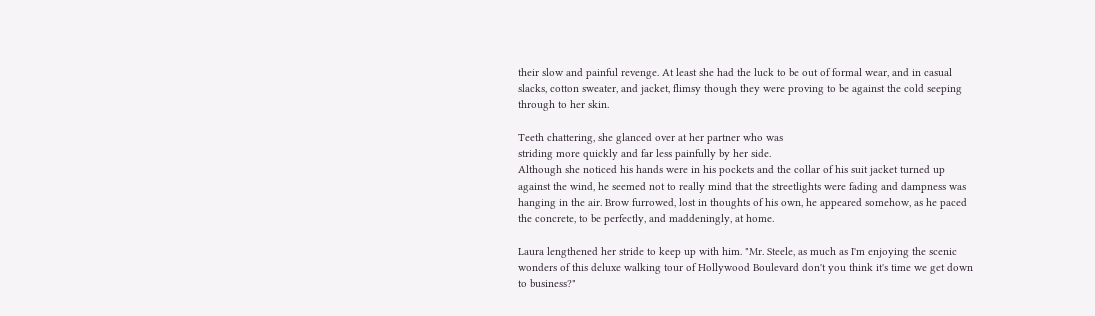their slow and painful revenge. At least she had the luck to be out of formal wear, and in casual slacks, cotton sweater, and jacket, flimsy though they were proving to be against the cold seeping through to her skin.

Teeth chattering, she glanced over at her partner who was
striding more quickly and far less painfully by her side.
Although she noticed his hands were in his pockets and the collar of his suit jacket turned up against the wind, he seemed not to really mind that the streetlights were fading and dampness was hanging in the air. Brow furrowed, lost in thoughts of his own, he appeared somehow, as he paced the concrete, to be perfectly, and maddeningly, at home.

Laura lengthened her stride to keep up with him. "Mr. Steele, as much as I'm enjoying the scenic wonders of this deluxe walking tour of Hollywood Boulevard don't you think it's time we get down to business?"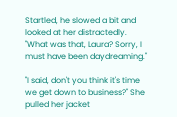Startled, he slowed a bit and looked at her distractedly. "What was that, Laura? Sorry, I must have been daydreaming."

"I said, don't you think it's time we get down to business?" She pulled her jacket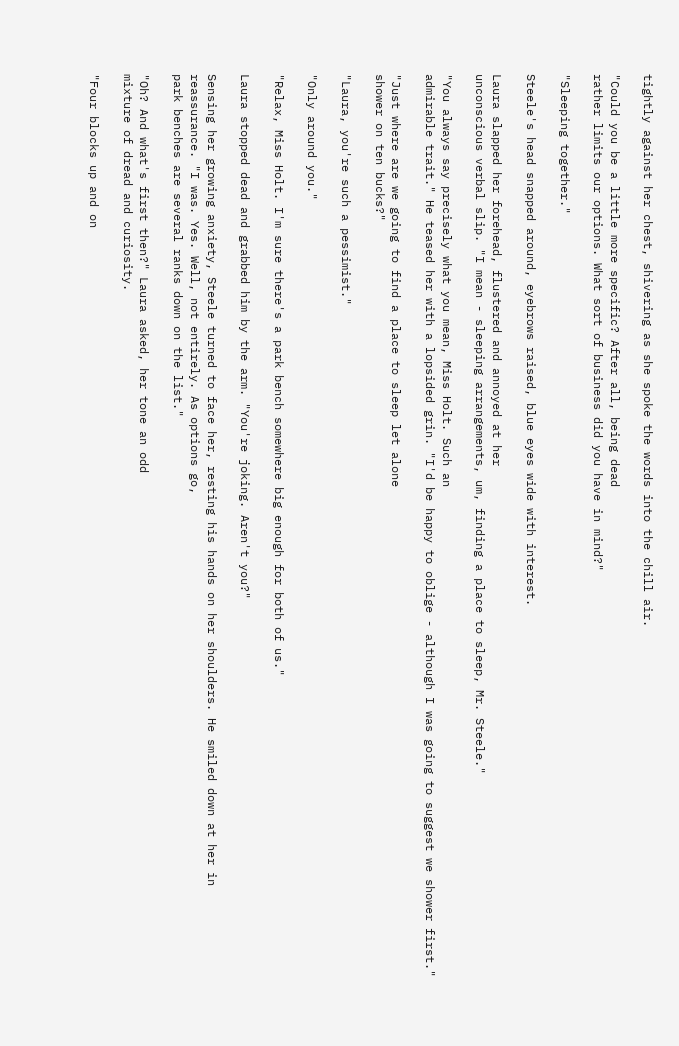tightly against her chest, shivering as she spoke the words into the chill air.

"Could you be a little more specific? After all, being dead
rather limits our options. What sort of business did you have in mind?"

"Sleeping together."

Steele's head snapped around, eyebrows raised, blue eyes wide with interest.

Laura slapped her forehead, flustered and annoyed at her
unconscious verbal slip. "I mean - sleeping arrangements, um, finding a place to sleep, Mr. Steele."

"You always say precisely what you mean, Miss Holt. Such an
admirable trait." He teased her with a lopsided grin. "I'd be happy to oblige - although I was going to suggest we shower first."

"Just where are we going to find a place to sleep let alone
shower on ten bucks?"

"Laura, you're such a pessimist."

"Only around you."

"Relax, Miss Holt. I'm sure there's a park bench somewhere big enough for both of us."

Laura stopped dead and grabbed him by the arm. "You're joking. Aren't you?"

Sensing her growing anxiety, Steele turned to face her, resting his hands on her shoulders. He smiled down at her in
reassurance. "I was. Yes. Well, not entirely. As options go,
park benches are several ranks down on the list."

"Oh? And what's first then?" Laura asked, her tone an odd
mixture of dread and curiosity.

"Four blocks up and on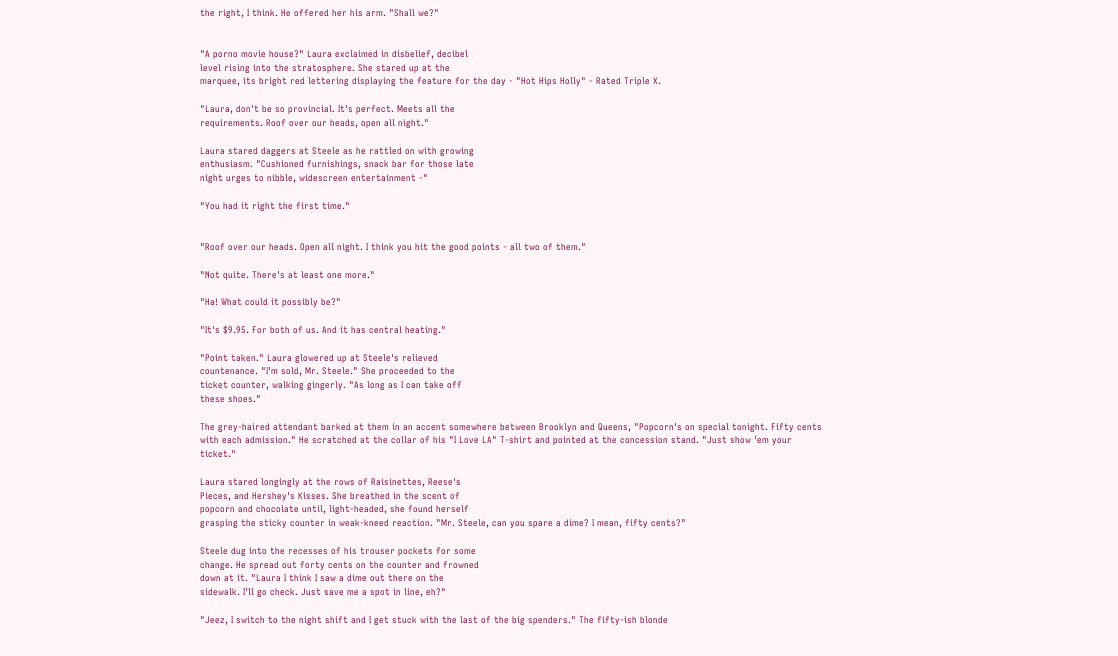the right, I think. He offered her his arm. "Shall we?"


"A porno movie house?" Laura exclaimed in disbelief, decibel
level rising into the stratosphere. She stared up at the
marquee, its bright red lettering displaying the feature for the day - "Hot Hips Holly" - Rated Triple X.

"Laura, don't be so provincial. It's perfect. Meets all the
requirements. Roof over our heads, open all night."

Laura stared daggers at Steele as he rattled on with growing
enthusiasm. "Cushioned furnishings, snack bar for those late
night urges to nibble, widescreen entertainment -"

"You had it right the first time."


"Roof over our heads. Open all night. I think you hit the good points - all two of them."

"Not quite. There's at least one more."

"Ha! What could it possibly be?"

"It's $9.95. For both of us. And it has central heating."

"Point taken." Laura glowered up at Steele's relieved
countenance. "I'm sold, Mr. Steele." She proceeded to the
ticket counter, walking gingerly. "As long as I can take off
these shoes."

The grey-haired attendant barked at them in an accent somewhere between Brooklyn and Queens, "Popcorn's on special tonight. Fifty cents with each admission." He scratched at the collar of his "I Love LA" T-shirt and pointed at the concession stand. "Just show 'em your ticket."

Laura stared longingly at the rows of Raisinettes, Reese's
Pieces, and Hershey's Kisses. She breathed in the scent of
popcorn and chocolate until, light-headed, she found herself
grasping the sticky counter in weak-kneed reaction. "Mr. Steele, can you spare a dime? I mean, fifty cents?"

Steele dug into the recesses of his trouser pockets for some
change. He spread out forty cents on the counter and frowned
down at it. "Laura I think I saw a dime out there on the
sidewalk. I'll go check. Just save me a spot in line, eh?"

"Jeez, I switch to the night shift and I get stuck with the last of the big spenders." The fifty-ish blonde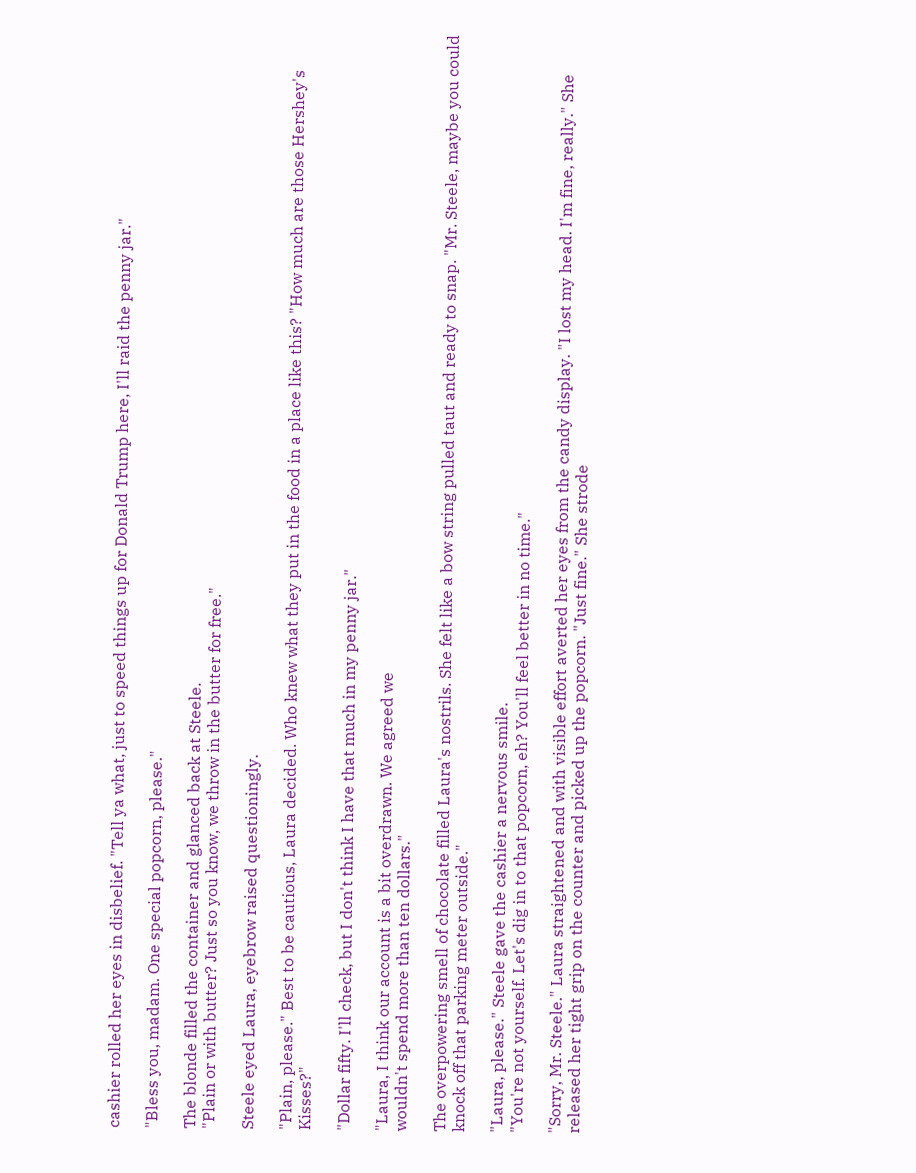cashier rolled her eyes in disbelief. "Tell ya what, just to speed things up for Donald Trump here, I'll raid the penny jar."

"Bless you, madam. One special popcorn, please."

The blonde filled the container and glanced back at Steele.
"Plain or with butter? Just so you know, we throw in the butter for free."

Steele eyed Laura, eyebrow raised questioningly.

"Plain, please." Best to be cautious, Laura decided. Who knew what they put in the food in a place like this? "How much are those Hershey's Kisses?"

"Dollar fifty. I'll check, but I don't think I have that much in my penny jar."

"Laura, I think our account is a bit overdrawn. We agreed we
wouldn't spend more than ten dollars."

The overpowering smell of chocolate filled Laura's nostrils. She felt like a bow string pulled taut and ready to snap. "Mr. Steele, maybe you could knock off that parking meter outside."

"Laura, please." Steele gave the cashier a nervous smile.
"You're not yourself. Let's dig in to that popcorn, eh? You'll feel better in no time."

"Sorry, Mr. Steele." Laura straightened and with visible effort averted her eyes from the candy display. "I lost my head. I'm fine, really." She released her tight grip on the counter and picked up the popcorn. "Just fine." She strode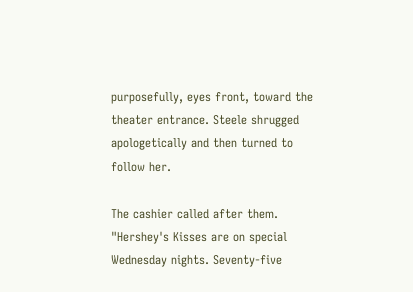purposefully, eyes front, toward the theater entrance. Steele shrugged apologetically and then turned to follow her.

The cashier called after them. "Hershey's Kisses are on special Wednesday nights. Seventy-five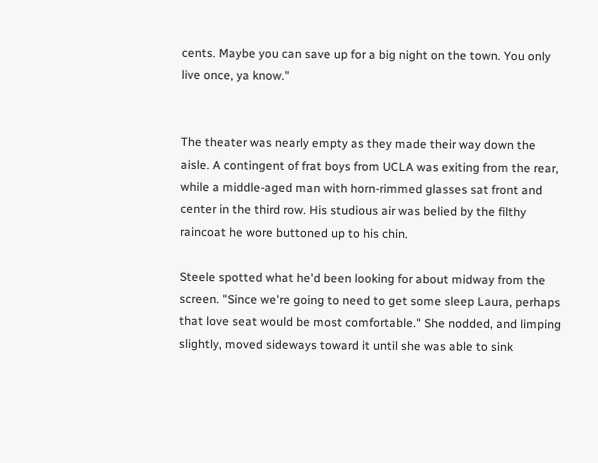cents. Maybe you can save up for a big night on the town. You only live once, ya know."


The theater was nearly empty as they made their way down the
aisle. A contingent of frat boys from UCLA was exiting from the rear, while a middle-aged man with horn-rimmed glasses sat front and center in the third row. His studious air was belied by the filthy raincoat he wore buttoned up to his chin.

Steele spotted what he'd been looking for about midway from the screen. "Since we're going to need to get some sleep Laura, perhaps that love seat would be most comfortable." She nodded, and limping slightly, moved sideways toward it until she was able to sink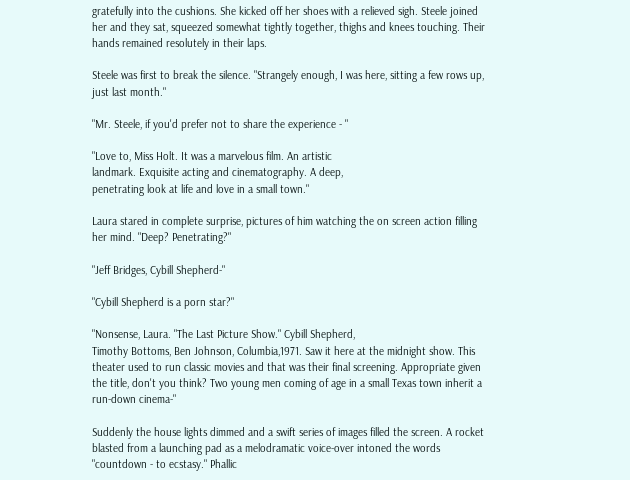gratefully into the cushions. She kicked off her shoes with a relieved sigh. Steele joined her and they sat, squeezed somewhat tightly together, thighs and knees touching. Their hands remained resolutely in their laps.

Steele was first to break the silence. "Strangely enough, I was here, sitting a few rows up, just last month."

"Mr. Steele, if you'd prefer not to share the experience - "

"Love to, Miss Holt. It was a marvelous film. An artistic
landmark. Exquisite acting and cinematography. A deep,
penetrating look at life and love in a small town."

Laura stared in complete surprise, pictures of him watching the on screen action filling her mind. "Deep? Penetrating?"

"Jeff Bridges, Cybill Shepherd-"

"Cybill Shepherd is a porn star?"

"Nonsense, Laura. "The Last Picture Show." Cybill Shepherd,
Timothy Bottoms, Ben Johnson, Columbia,1971. Saw it here at the midnight show. This theater used to run classic movies and that was their final screening. Appropriate given the title, don't you think? Two young men coming of age in a small Texas town inherit a run-down cinema-"

Suddenly the house lights dimmed and a swift series of images filled the screen. A rocket blasted from a launching pad as a melodramatic voice-over intoned the words "countdown - to ecstasy." Phallic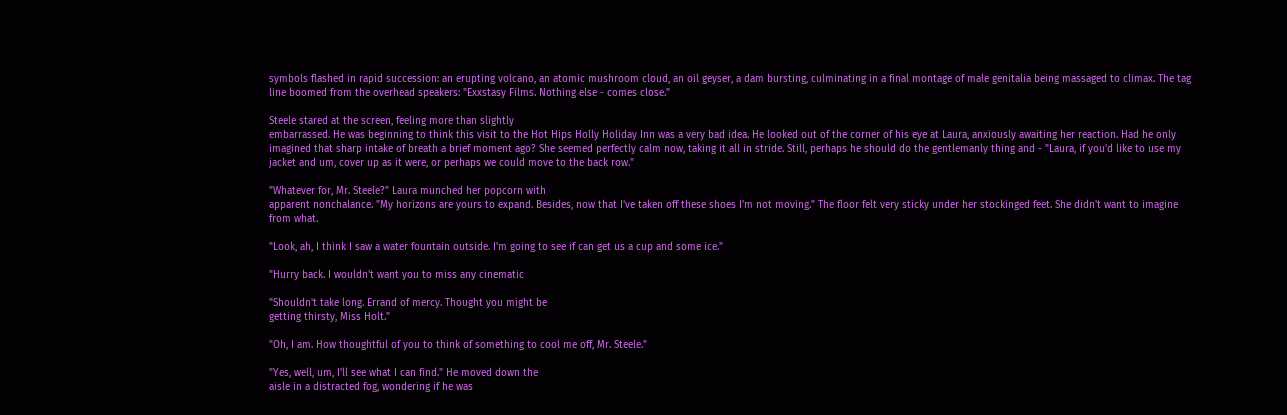symbols flashed in rapid succession: an erupting volcano, an atomic mushroom cloud, an oil geyser, a dam bursting, culminating in a final montage of male genitalia being massaged to climax. The tag line boomed from the overhead speakers: "Exxstasy Films. Nothing else - comes close."

Steele stared at the screen, feeling more than slightly
embarrassed. He was beginning to think this visit to the Hot Hips Holly Holiday Inn was a very bad idea. He looked out of the corner of his eye at Laura, anxiously awaiting her reaction. Had he only imagined that sharp intake of breath a brief moment ago? She seemed perfectly calm now, taking it all in stride. Still, perhaps he should do the gentlemanly thing and - "Laura, if you'd like to use my jacket and um, cover up as it were, or perhaps we could move to the back row."

"Whatever for, Mr. Steele?" Laura munched her popcorn with
apparent nonchalance. "My horizons are yours to expand. Besides, now that I've taken off these shoes I'm not moving." The floor felt very sticky under her stockinged feet. She didn't want to imagine from what.

"Look, ah, I think I saw a water fountain outside. I'm going to see if can get us a cup and some ice."

"Hurry back. I wouldn't want you to miss any cinematic

"Shouldn't take long. Errand of mercy. Thought you might be
getting thirsty, Miss Holt."

"Oh, I am. How thoughtful of you to think of something to cool me off, Mr. Steele."

"Yes, well, um, I'll see what I can find." He moved down the
aisle in a distracted fog, wondering if he was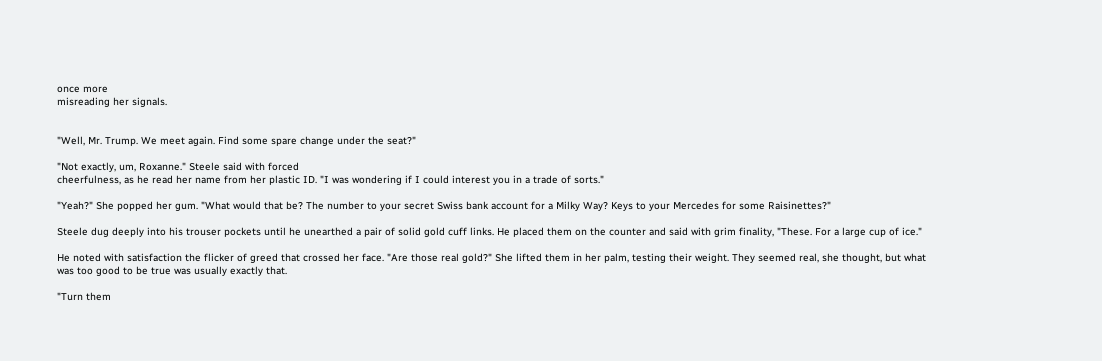once more
misreading her signals.


"Well, Mr. Trump. We meet again. Find some spare change under the seat?"

"Not exactly, um, Roxanne." Steele said with forced
cheerfulness, as he read her name from her plastic ID. "I was wondering if I could interest you in a trade of sorts."

"Yeah?" She popped her gum. "What would that be? The number to your secret Swiss bank account for a Milky Way? Keys to your Mercedes for some Raisinettes?"

Steele dug deeply into his trouser pockets until he unearthed a pair of solid gold cuff links. He placed them on the counter and said with grim finality, "These. For a large cup of ice."

He noted with satisfaction the flicker of greed that crossed her face. "Are those real gold?" She lifted them in her palm, testing their weight. They seemed real, she thought, but what was too good to be true was usually exactly that.

"Turn them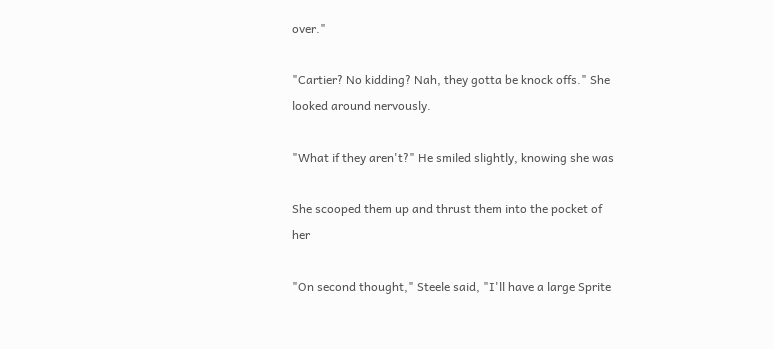over."

"Cartier? No kidding? Nah, they gotta be knock offs." She
looked around nervously.

"What if they aren't?" He smiled slightly, knowing she was

She scooped them up and thrust them into the pocket of her

"On second thought," Steele said, "I'll have a large Sprite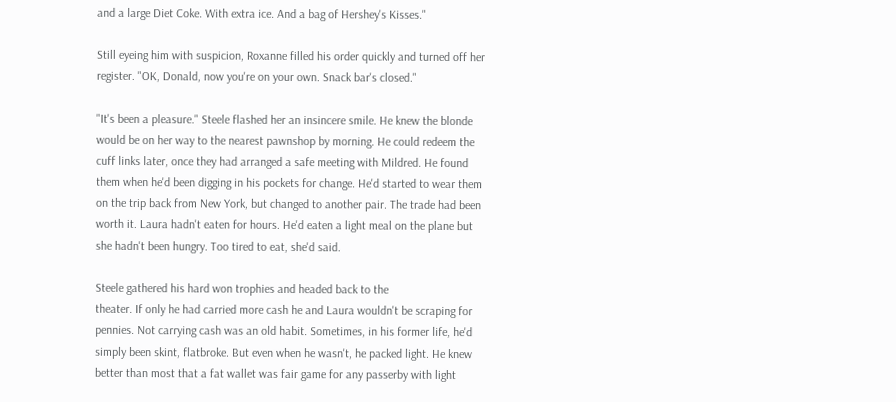and a large Diet Coke. With extra ice. And a bag of Hershey's Kisses."

Still eyeing him with suspicion, Roxanne filled his order quickly and turned off her register. "OK, Donald, now you're on your own. Snack bar's closed."

"It's been a pleasure." Steele flashed her an insincere smile. He knew the blonde would be on her way to the nearest pawnshop by morning. He could redeem the cuff links later, once they had arranged a safe meeting with Mildred. He found them when he'd been digging in his pockets for change. He'd started to wear them on the trip back from New York, but changed to another pair. The trade had been worth it. Laura hadn't eaten for hours. He'd eaten a light meal on the plane but she hadn't been hungry. Too tired to eat, she'd said.

Steele gathered his hard won trophies and headed back to the
theater. If only he had carried more cash he and Laura wouldn't be scraping for pennies. Not carrying cash was an old habit. Sometimes, in his former life, he'd simply been skint, flatbroke. But even when he wasn't, he packed light. He knew better than most that a fat wallet was fair game for any passerby with light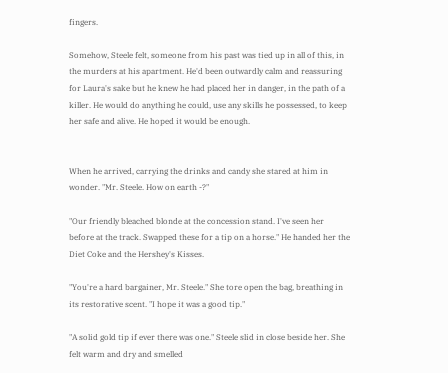fingers.

Somehow, Steele felt, someone from his past was tied up in all of this, in the murders at his apartment. He'd been outwardly calm and reassuring for Laura's sake but he knew he had placed her in danger, in the path of a killer. He would do anything he could, use any skills he possessed, to keep her safe and alive. He hoped it would be enough.


When he arrived, carrying the drinks and candy she stared at him in wonder. "Mr. Steele. How on earth -?"

"Our friendly bleached blonde at the concession stand. I've seen her before at the track. Swapped these for a tip on a horse." He handed her the Diet Coke and the Hershey's Kisses.

"You're a hard bargainer, Mr. Steele." She tore open the bag, breathing in its restorative scent. "I hope it was a good tip."

"A solid gold tip if ever there was one." Steele slid in close beside her. She felt warm and dry and smelled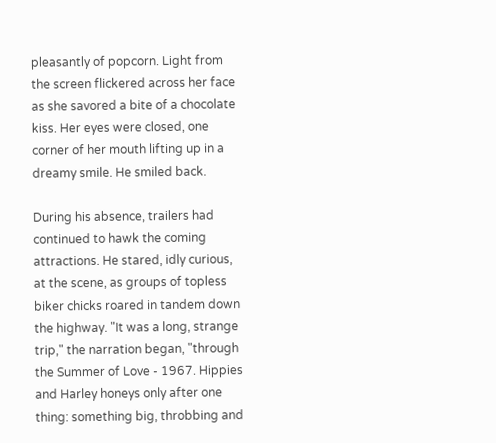pleasantly of popcorn. Light from the screen flickered across her face as she savored a bite of a chocolate kiss. Her eyes were closed, one corner of her mouth lifting up in a dreamy smile. He smiled back.

During his absence, trailers had continued to hawk the coming attractions. He stared, idly curious, at the scene, as groups of topless biker chicks roared in tandem down the highway. "It was a long, strange trip," the narration began, "through the Summer of Love - 1967. Hippies and Harley honeys only after one thing: something big, throbbing and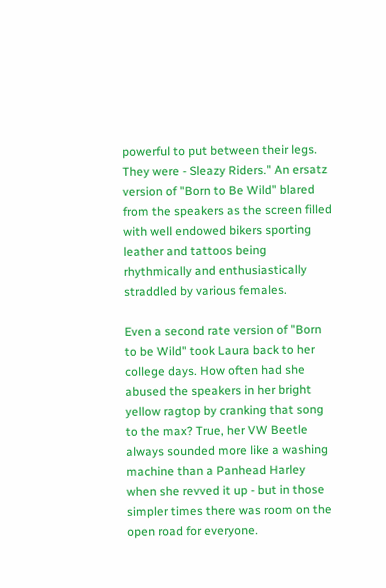powerful to put between their legs. They were - Sleazy Riders." An ersatz version of "Born to Be Wild" blared from the speakers as the screen filled with well endowed bikers sporting leather and tattoos being rhythmically and enthusiastically straddled by various females.

Even a second rate version of "Born to be Wild" took Laura back to her college days. How often had she abused the speakers in her bright yellow ragtop by cranking that song to the max? True, her VW Beetle always sounded more like a washing machine than a Panhead Harley when she revved it up - but in those simpler times there was room on the open road for everyone.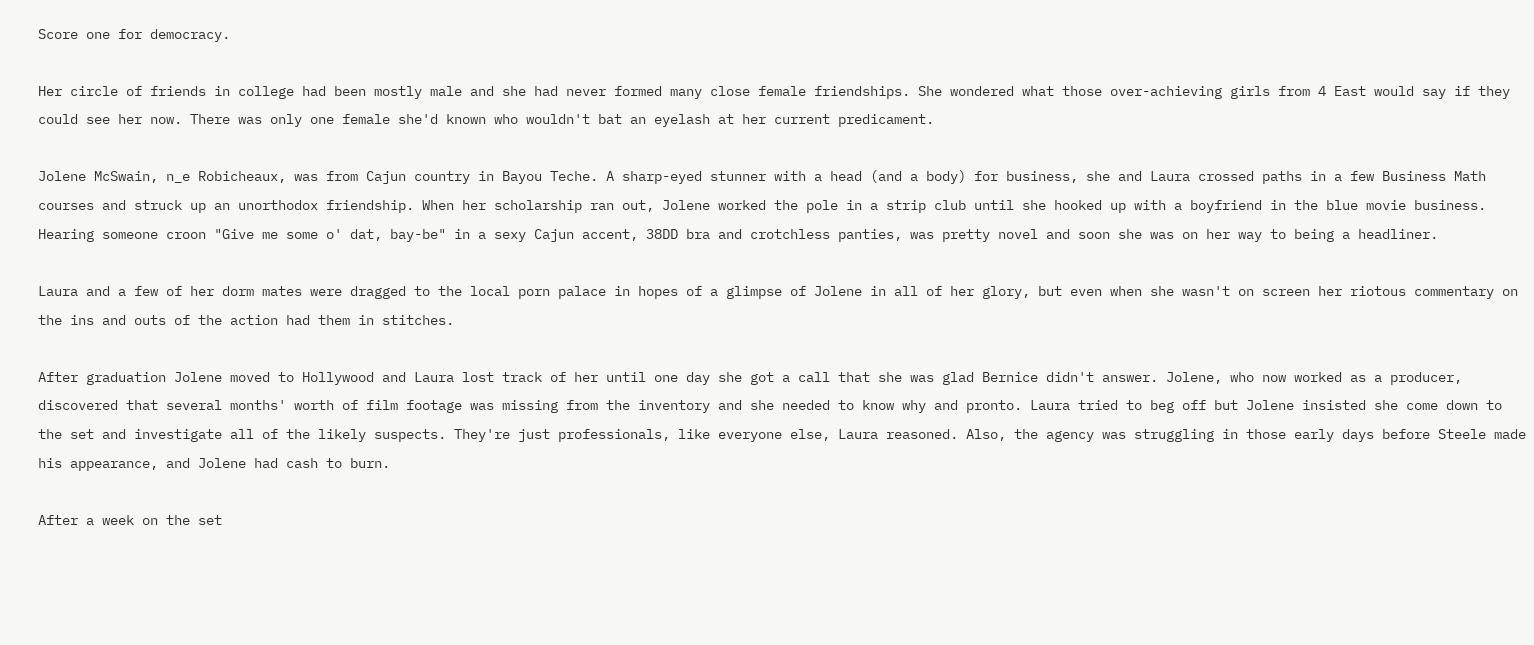Score one for democracy.

Her circle of friends in college had been mostly male and she had never formed many close female friendships. She wondered what those over-achieving girls from 4 East would say if they could see her now. There was only one female she'd known who wouldn't bat an eyelash at her current predicament.

Jolene McSwain, n_e Robicheaux, was from Cajun country in Bayou Teche. A sharp-eyed stunner with a head (and a body) for business, she and Laura crossed paths in a few Business Math courses and struck up an unorthodox friendship. When her scholarship ran out, Jolene worked the pole in a strip club until she hooked up with a boyfriend in the blue movie business. Hearing someone croon "Give me some o' dat, bay-be" in a sexy Cajun accent, 38DD bra and crotchless panties, was pretty novel and soon she was on her way to being a headliner.

Laura and a few of her dorm mates were dragged to the local porn palace in hopes of a glimpse of Jolene in all of her glory, but even when she wasn't on screen her riotous commentary on the ins and outs of the action had them in stitches.

After graduation Jolene moved to Hollywood and Laura lost track of her until one day she got a call that she was glad Bernice didn't answer. Jolene, who now worked as a producer, discovered that several months' worth of film footage was missing from the inventory and she needed to know why and pronto. Laura tried to beg off but Jolene insisted she come down to the set and investigate all of the likely suspects. They're just professionals, like everyone else, Laura reasoned. Also, the agency was struggling in those early days before Steele made his appearance, and Jolene had cash to burn.

After a week on the set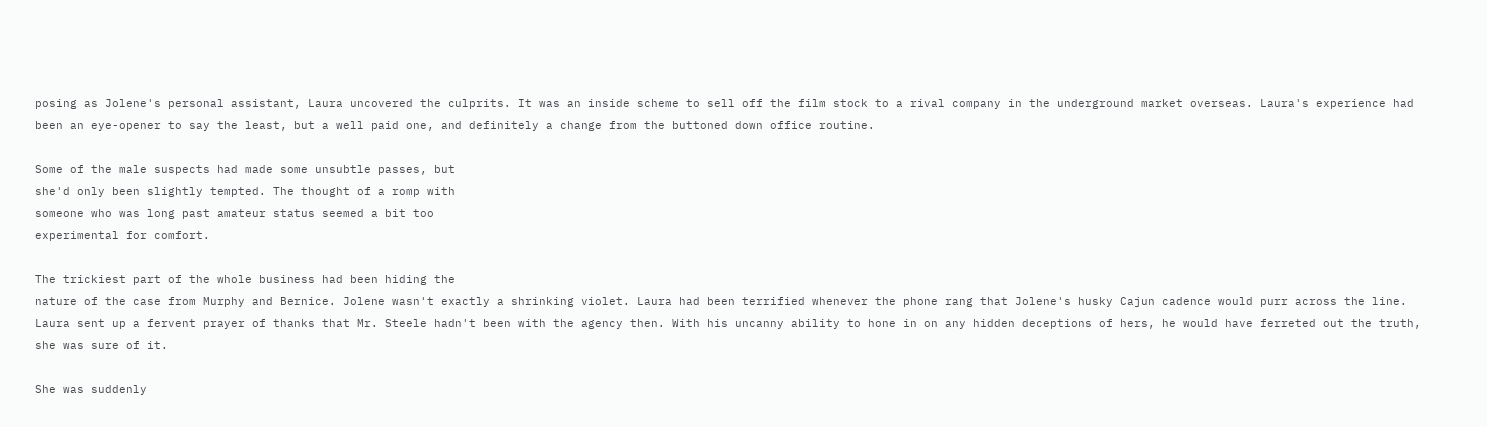posing as Jolene's personal assistant, Laura uncovered the culprits. It was an inside scheme to sell off the film stock to a rival company in the underground market overseas. Laura's experience had been an eye-opener to say the least, but a well paid one, and definitely a change from the buttoned down office routine.

Some of the male suspects had made some unsubtle passes, but
she'd only been slightly tempted. The thought of a romp with
someone who was long past amateur status seemed a bit too
experimental for comfort.

The trickiest part of the whole business had been hiding the
nature of the case from Murphy and Bernice. Jolene wasn't exactly a shrinking violet. Laura had been terrified whenever the phone rang that Jolene's husky Cajun cadence would purr across the line. Laura sent up a fervent prayer of thanks that Mr. Steele hadn't been with the agency then. With his uncanny ability to hone in on any hidden deceptions of hers, he would have ferreted out the truth, she was sure of it.

She was suddenly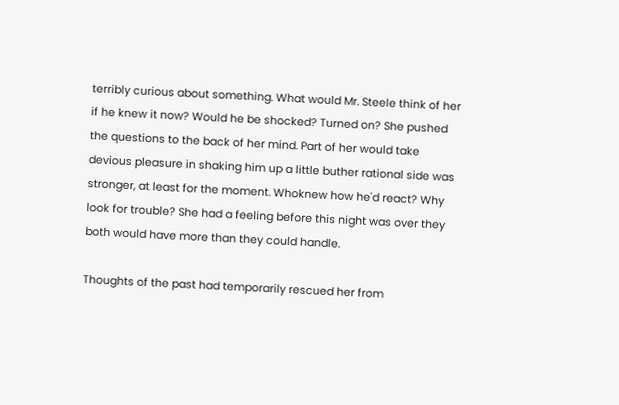terribly curious about something. What would Mr. Steele think of her if he knew it now? Would he be shocked? Turned on? She pushed the questions to the back of her mind. Part of her would take devious pleasure in shaking him up a little buther rational side was stronger, at least for the moment. Whoknew how he'd react? Why look for trouble? She had a feeling before this night was over they both would have more than they could handle.

Thoughts of the past had temporarily rescued her from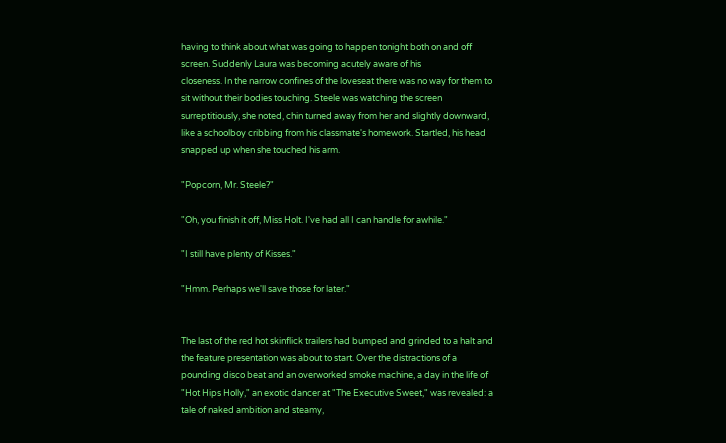having to think about what was going to happen tonight both on and off screen. Suddenly Laura was becoming acutely aware of his
closeness. In the narrow confines of the loveseat there was no way for them to sit without their bodies touching. Steele was watching the screen surreptitiously, she noted, chin turned away from her and slightly downward, like a schoolboy cribbing from his classmate's homework. Startled, his head snapped up when she touched his arm.

"Popcorn, Mr. Steele?"

"Oh, you finish it off, Miss Holt. I've had all I can handle for awhile."

"I still have plenty of Kisses."

"Hmm. Perhaps we'll save those for later."


The last of the red hot skinflick trailers had bumped and grinded to a halt and the feature presentation was about to start. Over the distractions of a pounding disco beat and an overworked smoke machine, a day in the life of "Hot Hips Holly," an exotic dancer at "The Executive Sweet," was revealed: a tale of naked ambition and steamy,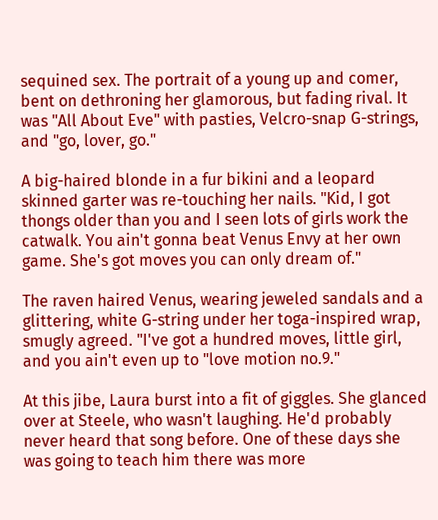sequined sex. The portrait of a young up and comer, bent on dethroning her glamorous, but fading rival. It was "All About Eve" with pasties, Velcro-snap G-strings, and "go, lover, go."

A big-haired blonde in a fur bikini and a leopard skinned garter was re-touching her nails. "Kid, I got thongs older than you and I seen lots of girls work the catwalk. You ain't gonna beat Venus Envy at her own game. She's got moves you can only dream of."

The raven haired Venus, wearing jeweled sandals and a glittering, white G-string under her toga-inspired wrap, smugly agreed. "I've got a hundred moves, little girl, and you ain't even up to "love motion no.9."

At this jibe, Laura burst into a fit of giggles. She glanced
over at Steele, who wasn't laughing. He'd probably never heard that song before. One of these days she was going to teach him there was more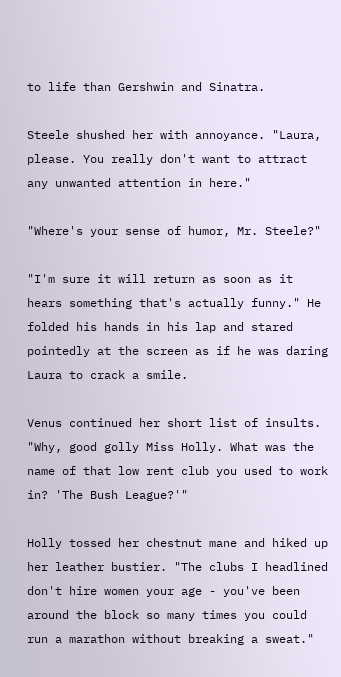to life than Gershwin and Sinatra.

Steele shushed her with annoyance. "Laura, please. You really don't want to attract any unwanted attention in here."

"Where's your sense of humor, Mr. Steele?"

"I'm sure it will return as soon as it hears something that's actually funny." He folded his hands in his lap and stared pointedly at the screen as if he was daring Laura to crack a smile.

Venus continued her short list of insults. "Why, good golly Miss Holly. What was the name of that low rent club you used to work in? 'The Bush League?'"

Holly tossed her chestnut mane and hiked up her leather bustier. "The clubs I headlined don't hire women your age - you've been around the block so many times you could run a marathon without breaking a sweat."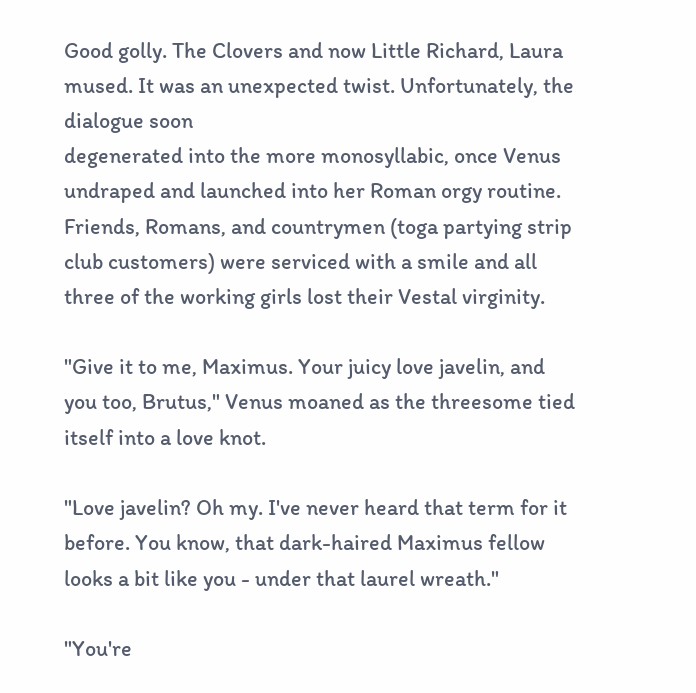Good golly. The Clovers and now Little Richard, Laura mused. It was an unexpected twist. Unfortunately, the dialogue soon
degenerated into the more monosyllabic, once Venus undraped and launched into her Roman orgy routine. Friends, Romans, and countrymen (toga partying strip club customers) were serviced with a smile and all three of the working girls lost their Vestal virginity.

"Give it to me, Maximus. Your juicy love javelin, and you too, Brutus," Venus moaned as the threesome tied itself into a love knot.

"Love javelin? Oh my. I've never heard that term for it before. You know, that dark-haired Maximus fellow looks a bit like you - under that laurel wreath."

"You're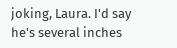joking, Laura. I'd say he's several inches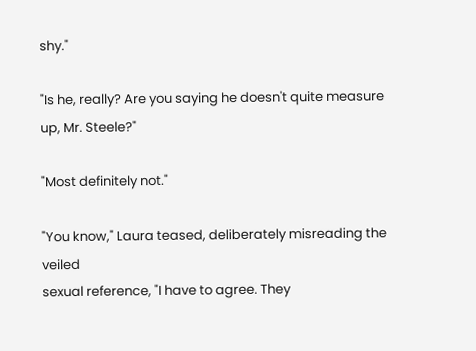shy."

"Is he, really? Are you saying he doesn't quite measure up, Mr. Steele?"

"Most definitely not."

"You know," Laura teased, deliberately misreading the veiled
sexual reference, "I have to agree. They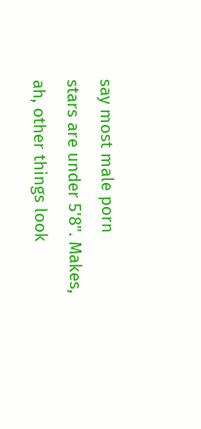say most male porn
stars are under 5'8". Makes, ah, other things look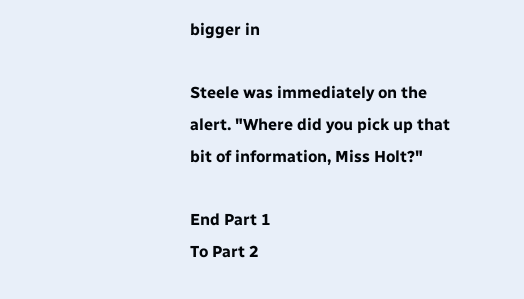bigger in

Steele was immediately on the alert. "Where did you pick up that bit of information, Miss Holt?"

End Part 1
To Part 2